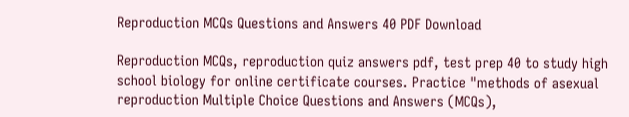Reproduction MCQs Questions and Answers 40 PDF Download

Reproduction MCQs, reproduction quiz answers pdf, test prep 40 to study high school biology for online certificate courses. Practice "methods of asexual reproduction Multiple Choice Questions and Answers (MCQs),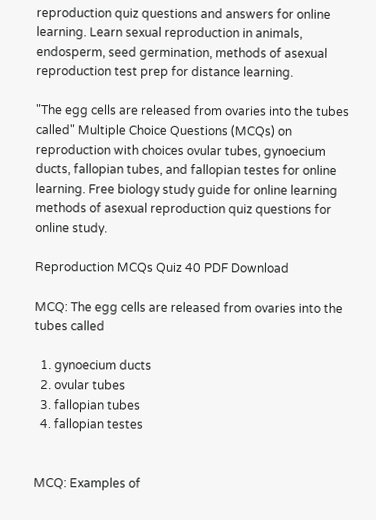reproduction quiz questions and answers for online learning. Learn sexual reproduction in animals, endosperm, seed germination, methods of asexual reproduction test prep for distance learning.

"The egg cells are released from ovaries into the tubes called" Multiple Choice Questions (MCQs) on reproduction with choices ovular tubes, gynoecium ducts, fallopian tubes, and fallopian testes for online learning. Free biology study guide for online learning methods of asexual reproduction quiz questions for online study.

Reproduction MCQs Quiz 40 PDF Download

MCQ: The egg cells are released from ovaries into the tubes called

  1. gynoecium ducts
  2. ovular tubes
  3. fallopian tubes
  4. fallopian testes


MCQ: Examples of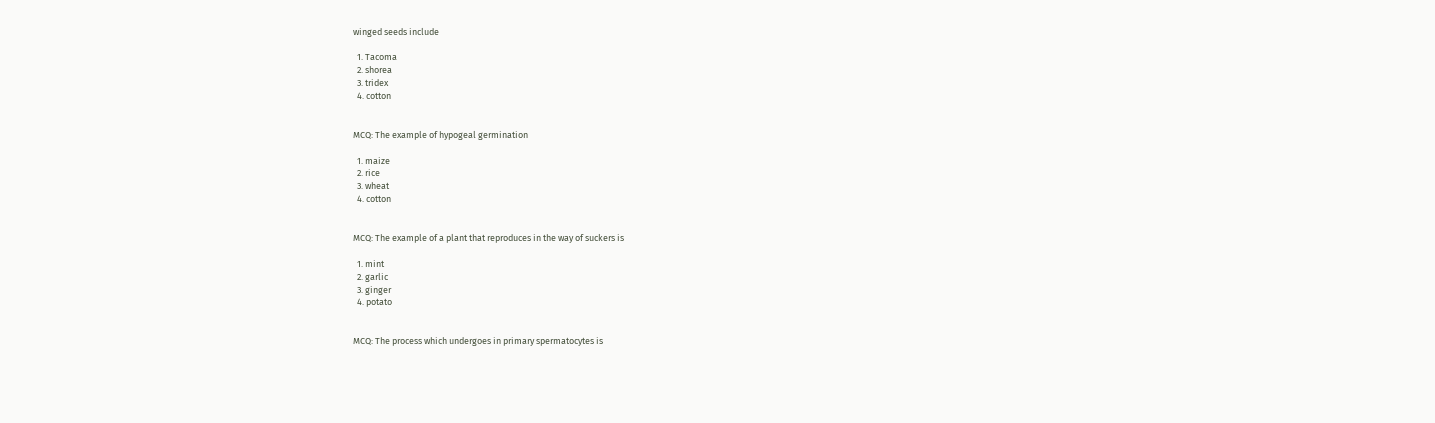winged seeds include

  1. Tacoma
  2. shorea
  3. tridex
  4. cotton


MCQ: The example of hypogeal germination

  1. maize
  2. rice
  3. wheat
  4. cotton


MCQ: The example of a plant that reproduces in the way of suckers is

  1. mint
  2. garlic
  3. ginger
  4. potato


MCQ: The process which undergoes in primary spermatocytes is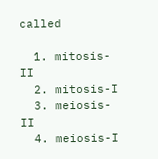called

  1. mitosis-II
  2. mitosis-I
  3. meiosis-II
  4. meiosis-I